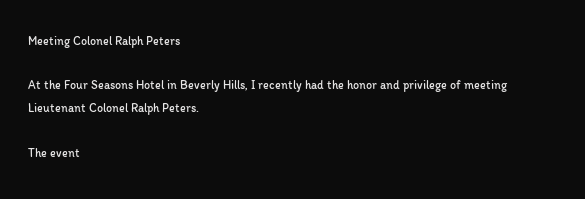Meeting Colonel Ralph Peters

At the Four Seasons Hotel in Beverly Hills, I recently had the honor and privilege of meeting Lieutenant Colonel Ralph Peters.

The event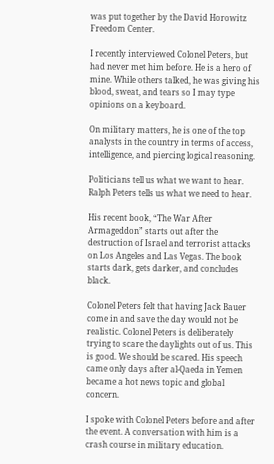was put together by the David Horowitz Freedom Center.

I recently interviewed Colonel Peters, but had never met him before. He is a hero of mine. While others talked, he was giving his blood, sweat, and tears so I may type opinions on a keyboard.

On military matters, he is one of the top analysts in the country in terms of access, intelligence, and piercing logical reasoning.

Politicians tell us what we want to hear. Ralph Peters tells us what we need to hear.

His recent book, “The War After Armageddon” starts out after the destruction of Israel and terrorist attacks on Los Angeles and Las Vegas. The book starts dark, gets darker, and concludes black.

Colonel Peters felt that having Jack Bauer come in and save the day would not be realistic. Colonel Peters is deliberately trying to scare the daylights out of us. This is good. We should be scared. His speech came only days after al-Qaeda in Yemen became a hot news topic and global concern.

I spoke with Colonel Peters before and after the event. A conversation with him is a crash course in military education.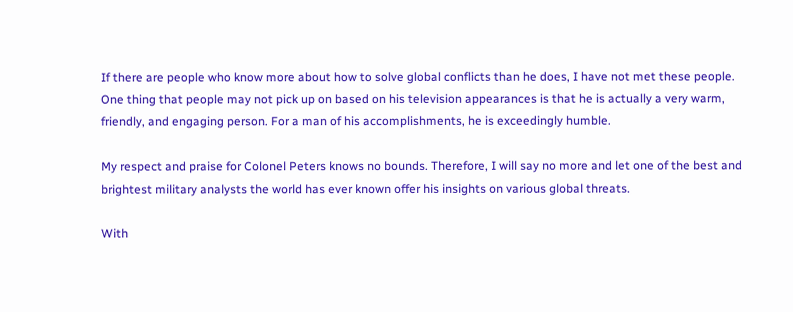If there are people who know more about how to solve global conflicts than he does, I have not met these people. One thing that people may not pick up on based on his television appearances is that he is actually a very warm, friendly, and engaging person. For a man of his accomplishments, he is exceedingly humble.

My respect and praise for Colonel Peters knows no bounds. Therefore, I will say no more and let one of the best and brightest military analysts the world has ever known offer his insights on various global threats.

With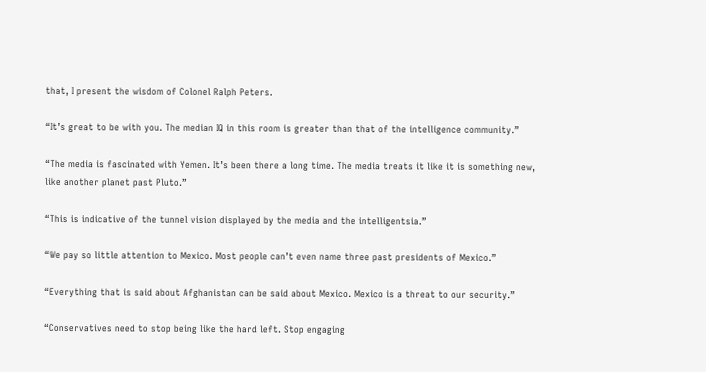that, I present the wisdom of Colonel Ralph Peters.

“It’s great to be with you. The median IQ in this room is greater than that of the intelligence community.”

“The media is fascinated with Yemen. It’s been there a long time. The media treats it like it is something new, like another planet past Pluto.”

“This is indicative of the tunnel vision displayed by the media and the intelligentsia.”

“We pay so little attention to Mexico. Most people can’t even name three past presidents of Mexico.”

“Everything that is said about Afghanistan can be said about Mexico. Mexico is a threat to our security.”

“Conservatives need to stop being like the hard left. Stop engaging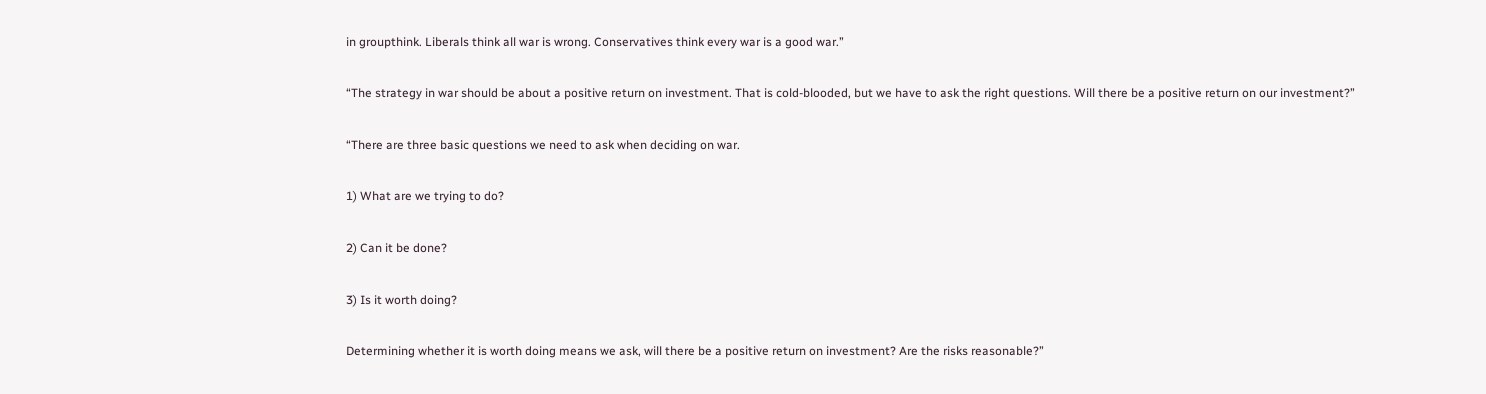in groupthink. Liberals think all war is wrong. Conservatives think every war is a good war.”

“The strategy in war should be about a positive return on investment. That is cold-blooded, but we have to ask the right questions. Will there be a positive return on our investment?”

“There are three basic questions we need to ask when deciding on war.

1) What are we trying to do?

2) Can it be done?

3) Is it worth doing?

Determining whether it is worth doing means we ask, will there be a positive return on investment? Are the risks reasonable?”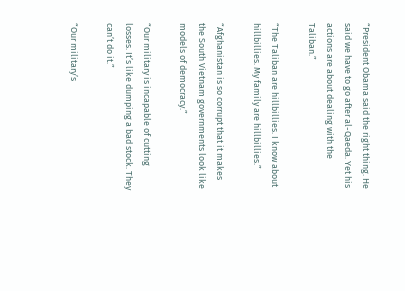“President Obama said the right thing. He said we have to go after al-Qaeda. Yet his actions are about dealing with the Taliban.”

“The Taliban are hillbillies. I know about hillbillies. My family are hillbillies.”

“Afghanistan is so corrupt that it makes the South Vietnam governments look like models of democracy.”

“Our military is incapable of cutting losses. It’s like dumping a bad stock. They can’t do it.”

“Our military’s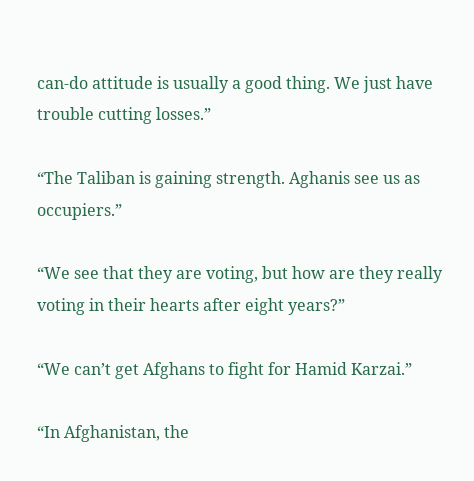can-do attitude is usually a good thing. We just have trouble cutting losses.”

“The Taliban is gaining strength. Aghanis see us as occupiers.”

“We see that they are voting, but how are they really voting in their hearts after eight years?”

“We can’t get Afghans to fight for Hamid Karzai.”

“In Afghanistan, the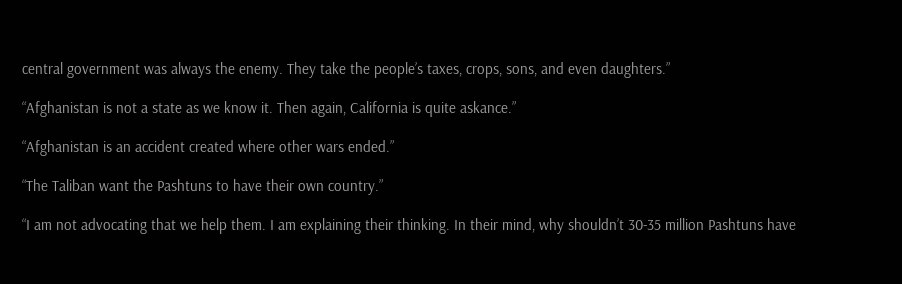central government was always the enemy. They take the people’s taxes, crops, sons, and even daughters.”

“Afghanistan is not a state as we know it. Then again, California is quite askance.”

“Afghanistan is an accident created where other wars ended.”

“The Taliban want the Pashtuns to have their own country.”

“I am not advocating that we help them. I am explaining their thinking. In their mind, why shouldn’t 30-35 million Pashtuns have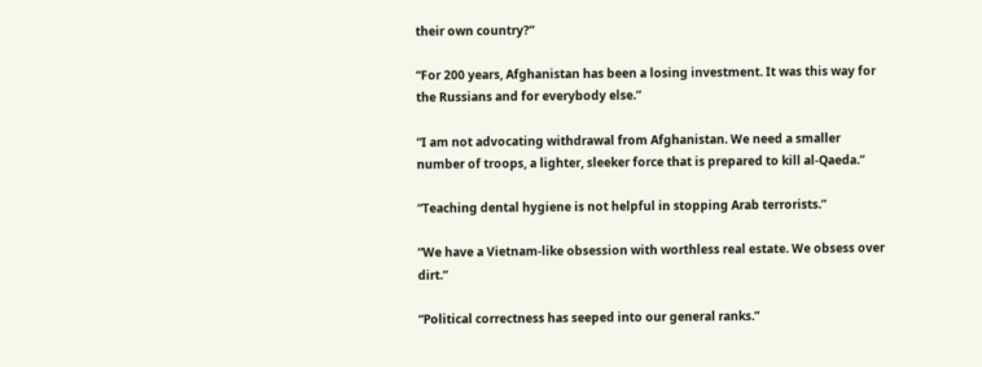their own country?”

“For 200 years, Afghanistan has been a losing investment. It was this way for the Russians and for everybody else.”

“I am not advocating withdrawal from Afghanistan. We need a smaller number of troops, a lighter, sleeker force that is prepared to kill al-Qaeda.”

“Teaching dental hygiene is not helpful in stopping Arab terrorists.”

“We have a Vietnam-like obsession with worthless real estate. We obsess over dirt.”

“Political correctness has seeped into our general ranks.”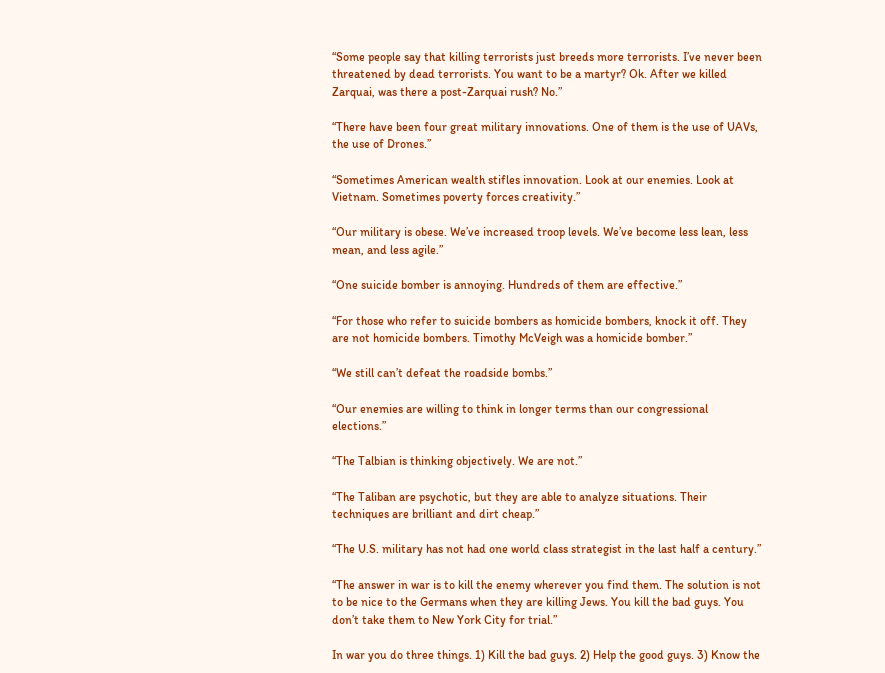“Some people say that killing terrorists just breeds more terrorists. I’ve never been threatened by dead terrorists. You want to be a martyr? Ok. After we killed Zarquai, was there a post-Zarquai rush? No.”

“There have been four great military innovations. One of them is the use of UAVs, the use of Drones.”

“Sometimes American wealth stifles innovation. Look at our enemies. Look at Vietnam. Sometimes poverty forces creativity.”

“Our military is obese. We’ve increased troop levels. We’ve become less lean, less mean, and less agile.”

“One suicide bomber is annoying. Hundreds of them are effective.”

“For those who refer to suicide bombers as homicide bombers, knock it off. They are not homicide bombers. Timothy McVeigh was a homicide bomber.”

“We still can’t defeat the roadside bombs.”

“Our enemies are willing to think in longer terms than our congressional elections.”

“The Talbian is thinking objectively. We are not.”

“The Taliban are psychotic, but they are able to analyze situations. Their techniques are brilliant and dirt cheap.”

“The U.S. military has not had one world class strategist in the last half a century.”

“The answer in war is to kill the enemy wherever you find them. The solution is not to be nice to the Germans when they are killing Jews. You kill the bad guys. You don’t take them to New York City for trial.”

In war you do three things. 1) Kill the bad guys. 2) Help the good guys. 3) Know the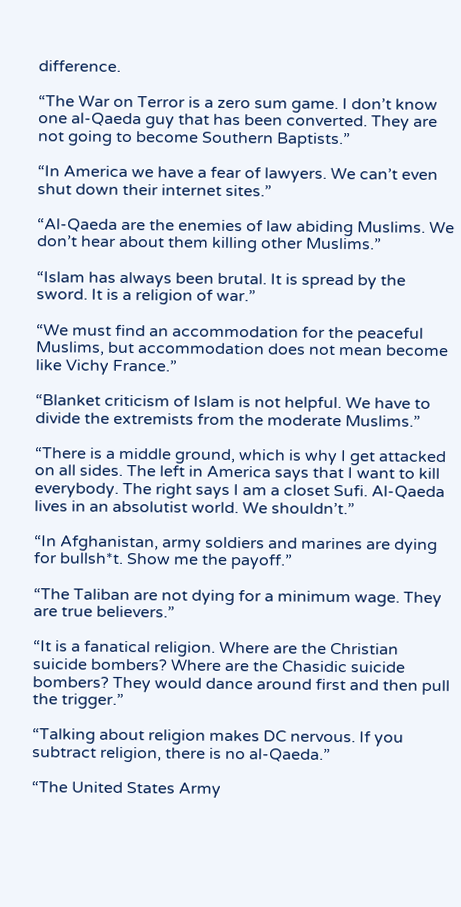difference.

“The War on Terror is a zero sum game. I don’t know one al-Qaeda guy that has been converted. They are not going to become Southern Baptists.”

“In America we have a fear of lawyers. We can’t even shut down their internet sites.”

“Al-Qaeda are the enemies of law abiding Muslims. We don’t hear about them killing other Muslims.”

“Islam has always been brutal. It is spread by the sword. It is a religion of war.”

“We must find an accommodation for the peaceful Muslims, but accommodation does not mean become like Vichy France.”

“Blanket criticism of Islam is not helpful. We have to divide the extremists from the moderate Muslims.”

“There is a middle ground, which is why I get attacked on all sides. The left in America says that I want to kill everybody. The right says I am a closet Sufi. Al-Qaeda lives in an absolutist world. We shouldn’t.”

“In Afghanistan, army soldiers and marines are dying for bullsh*t. Show me the payoff.”

“The Taliban are not dying for a minimum wage. They are true believers.”

“It is a fanatical religion. Where are the Christian suicide bombers? Where are the Chasidic suicide bombers? They would dance around first and then pull the trigger.”

“Talking about religion makes DC nervous. If you subtract religion, there is no al-Qaeda.”

“The United States Army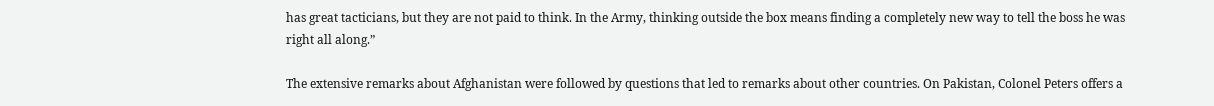has great tacticians, but they are not paid to think. In the Army, thinking outside the box means finding a completely new way to tell the boss he was right all along.”

The extensive remarks about Afghanistan were followed by questions that led to remarks about other countries. On Pakistan, Colonel Peters offers a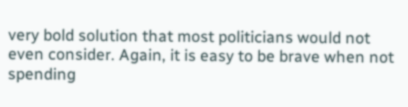very bold solution that most politicians would not even consider. Again, it is easy to be brave when not spending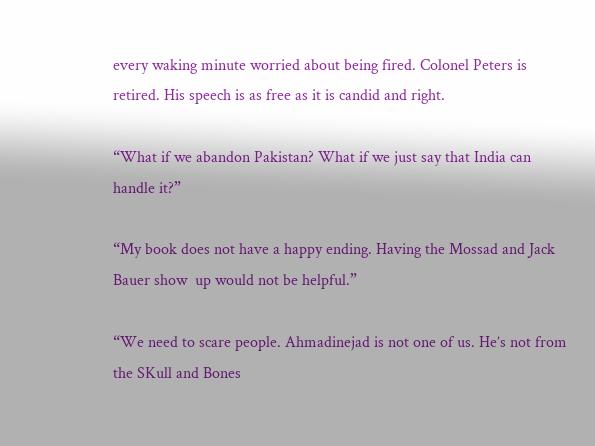every waking minute worried about being fired. Colonel Peters is retired. His speech is as free as it is candid and right.

“What if we abandon Pakistan? What if we just say that India can handle it?”

“My book does not have a happy ending. Having the Mossad and Jack Bauer show  up would not be helpful.”

“We need to scare people. Ahmadinejad is not one of us. He’s not from the SKull and Bones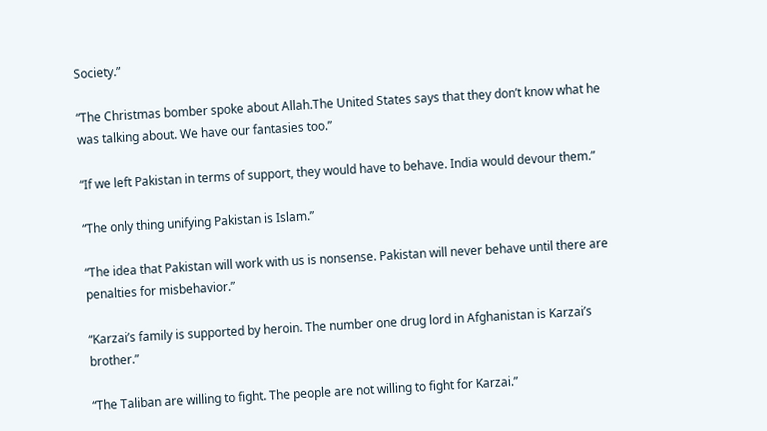Society.”

“The Christmas bomber spoke about Allah.The United States says that they don’t know what he was talking about. We have our fantasies too.”

“If we left Pakistan in terms of support, they would have to behave. India would devour them.”

“The only thing unifying Pakistan is Islam.”

“The idea that Pakistan will work with us is nonsense. Pakistan will never behave until there are penalties for misbehavior.”

“Karzai’s family is supported by heroin. The number one drug lord in Afghanistan is Karzai’s brother.”

“The Taliban are willing to fight. The people are not willing to fight for Karzai.”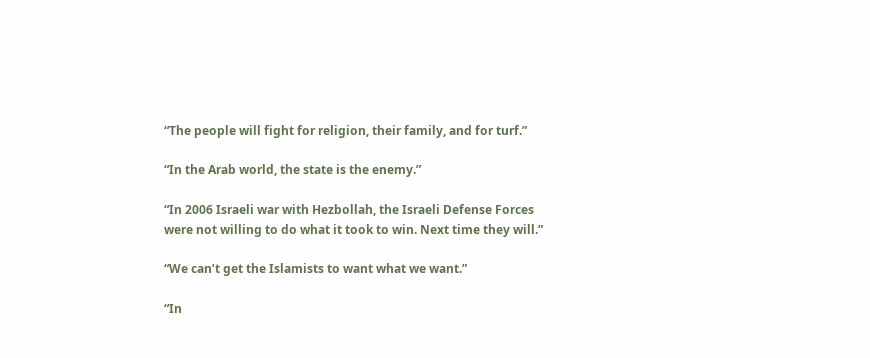“The people will fight for religion, their family, and for turf.”

“In the Arab world, the state is the enemy.”

“In 2006 Israeli war with Hezbollah, the Israeli Defense Forces were not willing to do what it took to win. Next time they will.”

“We can’t get the Islamists to want what we want.”

“In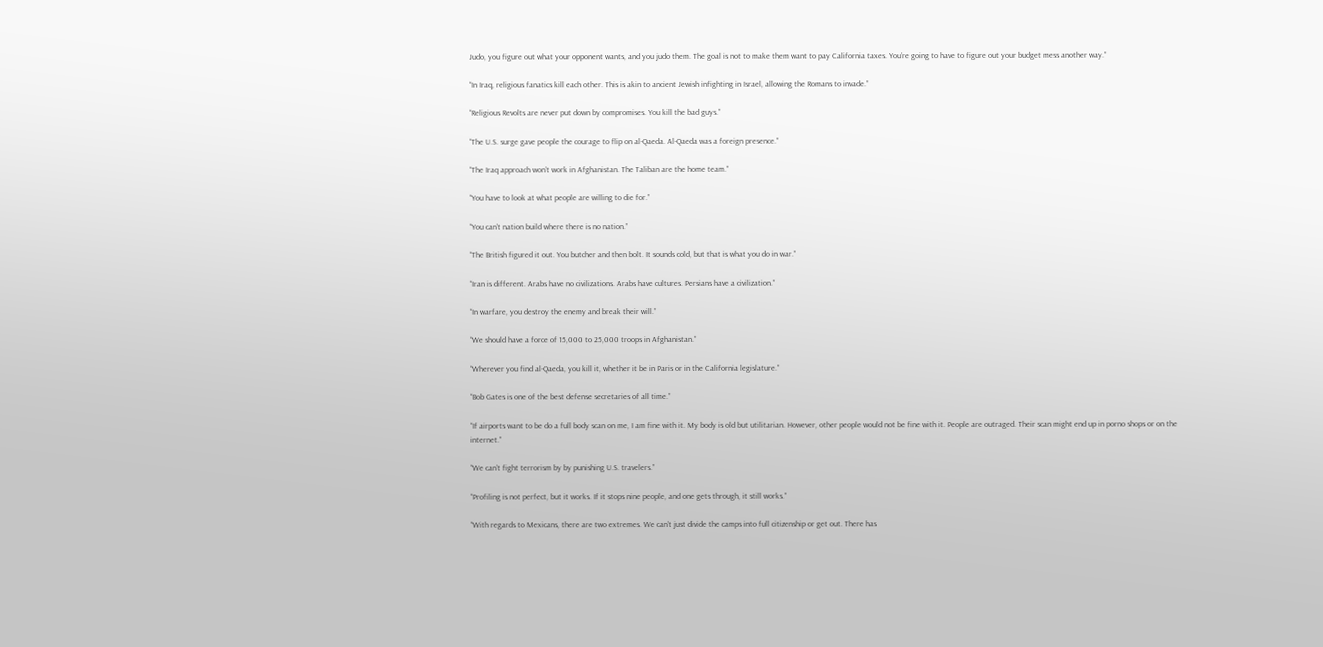Judo, you figure out what your opponent wants, and you judo them. The goal is not to make them want to pay California taxes. You’re going to have to figure out your budget mess another way.”

“In Iraq, religious fanatics kill each other. This is akin to ancient Jewish infighting in Israel, allowing the Romans to invade.”

“Religious Revolts are never put down by compromises. You kill the bad guys.”

“The U.S. surge gave people the courage to flip on al-Qaeda. Al-Qaeda was a foreign presence.”

“The Iraq approach won’t work in Afghanistan. The Taliban are the home team.”

“You have to look at what people are willing to die for.”

“You can’t nation build where there is no nation.”

“The British figured it out. You butcher and then bolt. It sounds cold, but that is what you do in war.”

“Iran is different. Arabs have no civilizations. Arabs have cultures. Persians have a civilization.”

“In warfare, you destroy the enemy and break their will.”

“We should have a force of 15,000 to 25,000 troops in Afghanistan.”

“Wherever you find al-Qaeda, you kill it, whether it be in Paris or in the California legislature.”

“Bob Gates is one of the best defense secretaries of all time.”

“If airports want to be do a full body scan on me, I am fine with it. My body is old but utilitarian. However, other people would not be fine with it. People are outraged. Their scan might end up in porno shops or on the internet.”

“We can’t fight terrorism by by punishing U.S. travelers.”

“Profiling is not perfect, but it works. If it stops nine people, and one gets through, it still works.”

“With regards to Mexicans, there are two extremes. We can’t just divide the camps into full citizenship or get out. There has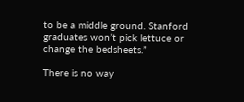to be a middle ground. Stanford graduates won’t pick lettuce or change the bedsheets.”

There is no way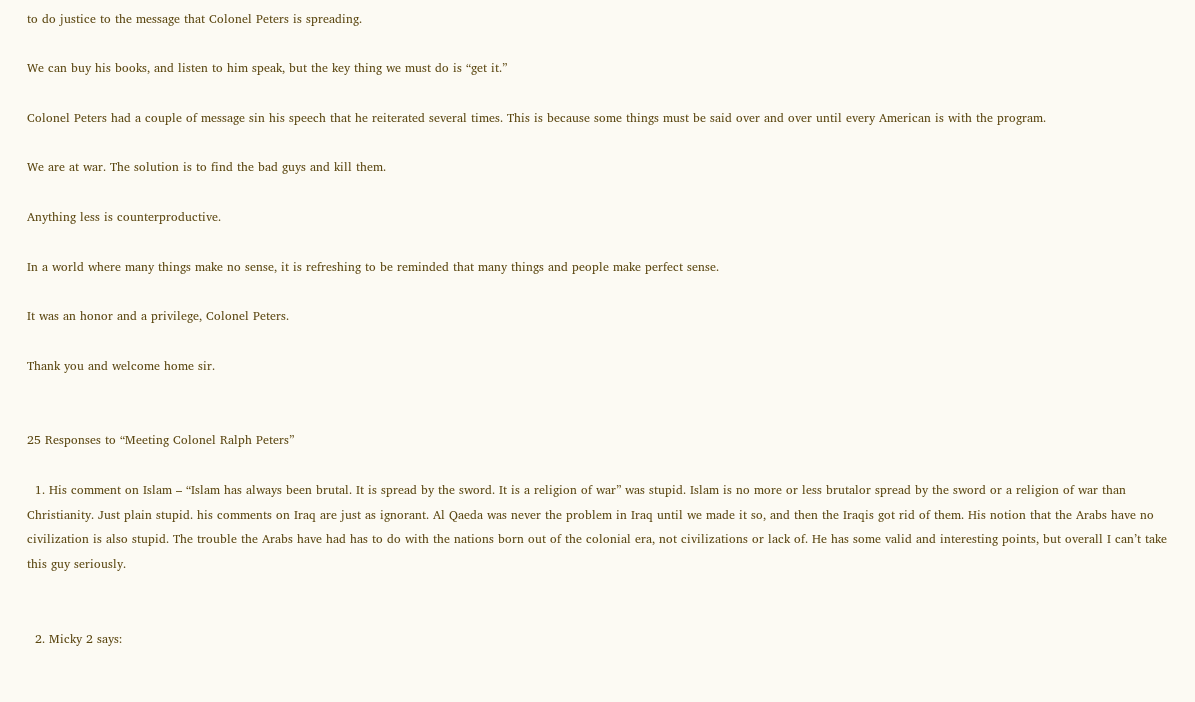to do justice to the message that Colonel Peters is spreading.

We can buy his books, and listen to him speak, but the key thing we must do is “get it.”

Colonel Peters had a couple of message sin his speech that he reiterated several times. This is because some things must be said over and over until every American is with the program.

We are at war. The solution is to find the bad guys and kill them.

Anything less is counterproductive.

In a world where many things make no sense, it is refreshing to be reminded that many things and people make perfect sense.

It was an honor and a privilege, Colonel Peters.

Thank you and welcome home sir.


25 Responses to “Meeting Colonel Ralph Peters”

  1. His comment on Islam – “Islam has always been brutal. It is spread by the sword. It is a religion of war” was stupid. Islam is no more or less brutalor spread by the sword or a religion of war than Christianity. Just plain stupid. his comments on Iraq are just as ignorant. Al Qaeda was never the problem in Iraq until we made it so, and then the Iraqis got rid of them. His notion that the Arabs have no civilization is also stupid. The trouble the Arabs have had has to do with the nations born out of the colonial era, not civilizations or lack of. He has some valid and interesting points, but overall I can’t take this guy seriously.


  2. Micky 2 says: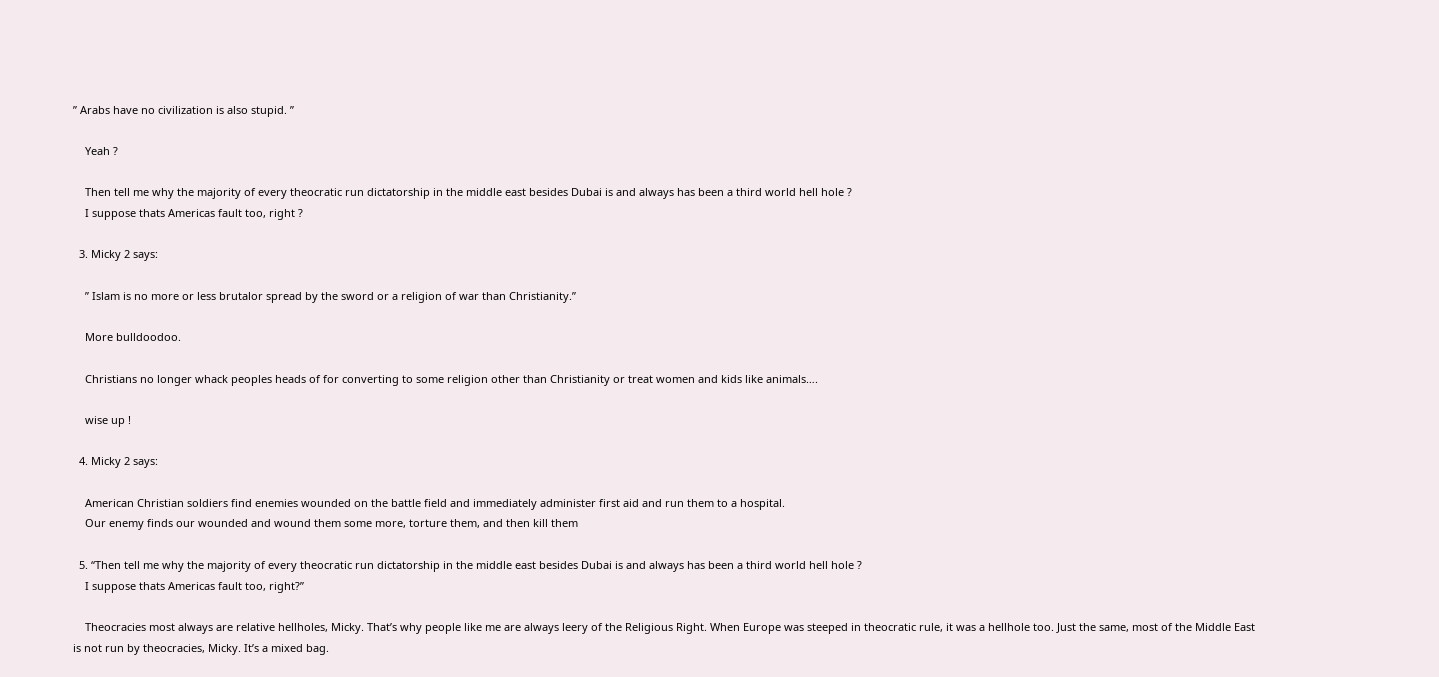” Arabs have no civilization is also stupid. ”

    Yeah ?

    Then tell me why the majority of every theocratic run dictatorship in the middle east besides Dubai is and always has been a third world hell hole ?
    I suppose thats Americas fault too, right ?

  3. Micky 2 says:

    ” Islam is no more or less brutalor spread by the sword or a religion of war than Christianity.”

    More bulldoodoo.

    Christians no longer whack peoples heads of for converting to some religion other than Christianity or treat women and kids like animals….

    wise up !

  4. Micky 2 says:

    American Christian soldiers find enemies wounded on the battle field and immediately administer first aid and run them to a hospital.
    Our enemy finds our wounded and wound them some more, torture them, and then kill them

  5. “Then tell me why the majority of every theocratic run dictatorship in the middle east besides Dubai is and always has been a third world hell hole ?
    I suppose thats Americas fault too, right?”

    Theocracies most always are relative hellholes, Micky. That’s why people like me are always leery of the Religious Right. When Europe was steeped in theocratic rule, it was a hellhole too. Just the same, most of the Middle East is not run by theocracies, Micky. It’s a mixed bag.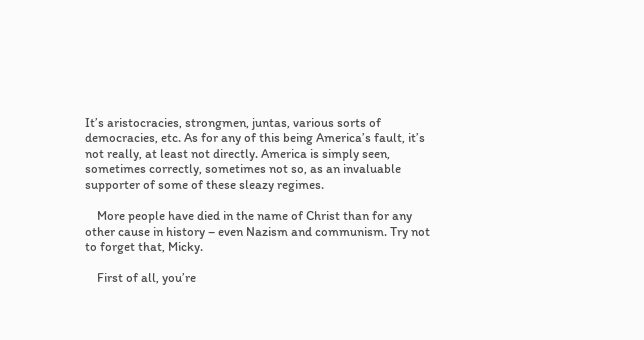It’s aristocracies, strongmen, juntas, various sorts of democracies, etc. As for any of this being America’s fault, it’s not really, at least not directly. America is simply seen, sometimes correctly, sometimes not so, as an invaluable supporter of some of these sleazy regimes.

    More people have died in the name of Christ than for any other cause in history – even Nazism and communism. Try not to forget that, Micky.

    First of all, you’re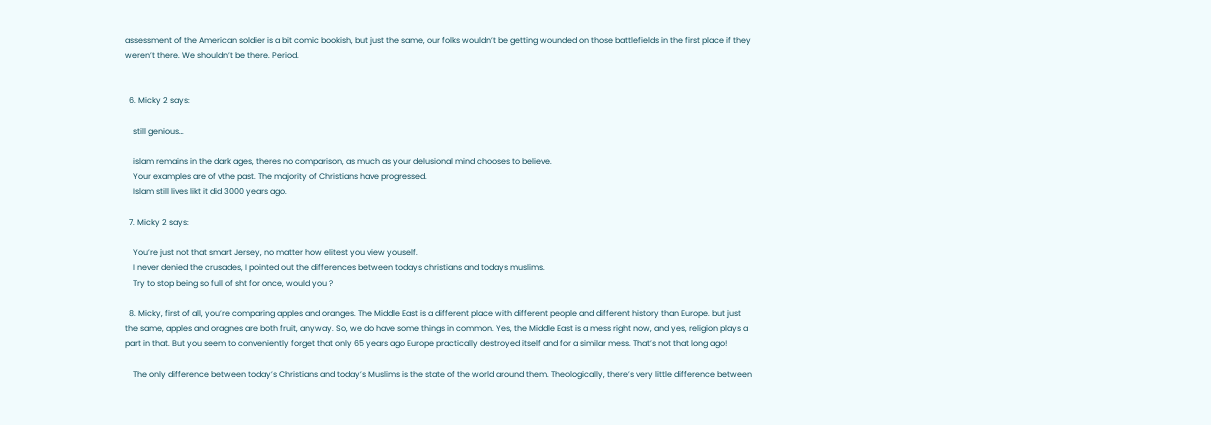assessment of the American soldier is a bit comic bookish, but just the same, our folks wouldn’t be getting wounded on those battlefields in the first place if they weren’t there. We shouldn’t be there. Period.


  6. Micky 2 says:

    still genious…

    islam remains in the dark ages, theres no comparison, as much as your delusional mind chooses to believe.
    Your examples are of vthe past. The majority of Christians have progressed.
    Islam still lives likt it did 3000 years ago.

  7. Micky 2 says:

    You’re just not that smart Jersey, no matter how elitest you view youself.
    I never denied the crusades, I pointed out the differences between todays christians and todays muslims.
    Try to stop being so full of sht for once, would you ?

  8. Micky, first of all, you’re comparing apples and oranges. The Middle East is a different place with different people and different history than Europe. but just the same, apples and oragnes are both fruit, anyway. So, we do have some things in common. Yes, the Middle East is a mess right now, and yes, religion plays a part in that. But you seem to conveniently forget that only 65 years ago Europe practically destroyed itself and for a similar mess. That’s not that long ago!

    The only difference between today’s Christians and today’s Muslims is the state of the world around them. Theologically, there’s very little difference between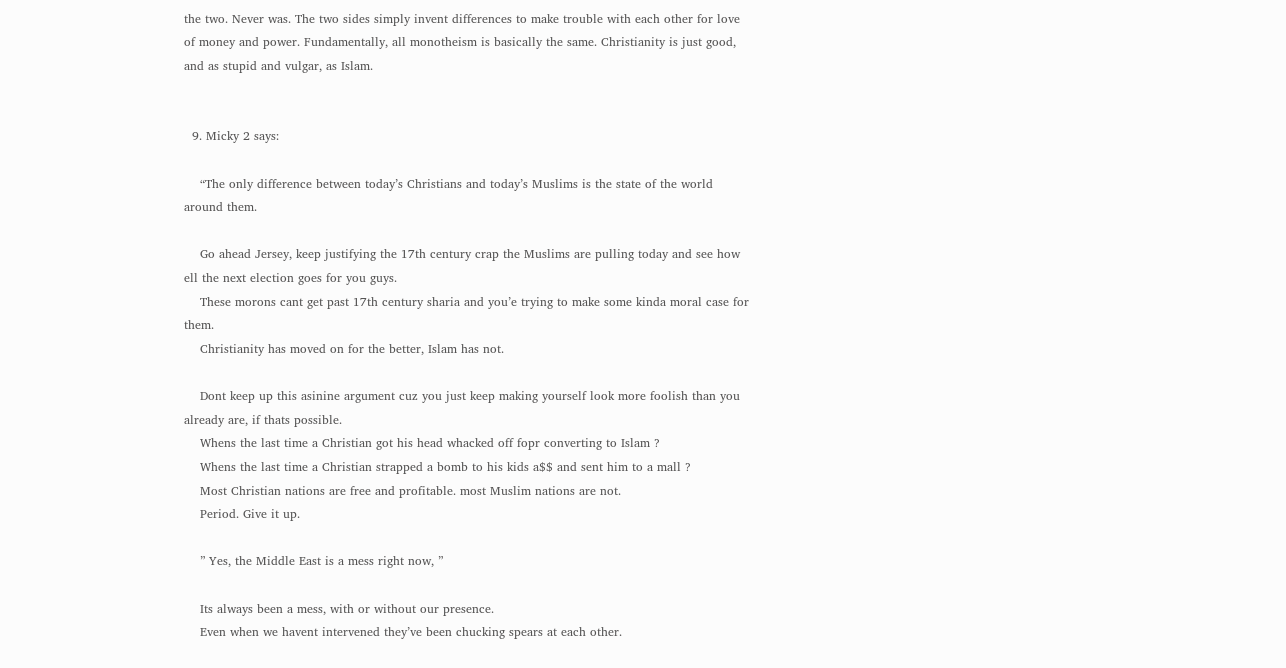the two. Never was. The two sides simply invent differences to make trouble with each other for love of money and power. Fundamentally, all monotheism is basically the same. Christianity is just good, and as stupid and vulgar, as Islam.


  9. Micky 2 says:

    “The only difference between today’s Christians and today’s Muslims is the state of the world around them.

    Go ahead Jersey, keep justifying the 17th century crap the Muslims are pulling today and see how ell the next election goes for you guys.
    These morons cant get past 17th century sharia and you’e trying to make some kinda moral case for them.
    Christianity has moved on for the better, Islam has not.

    Dont keep up this asinine argument cuz you just keep making yourself look more foolish than you already are, if thats possible.
    Whens the last time a Christian got his head whacked off fopr converting to Islam ?
    Whens the last time a Christian strapped a bomb to his kids a$$ and sent him to a mall ?
    Most Christian nations are free and profitable. most Muslim nations are not.
    Period. Give it up.

    ” Yes, the Middle East is a mess right now, ”

    Its always been a mess, with or without our presence.
    Even when we havent intervened they’ve been chucking spears at each other.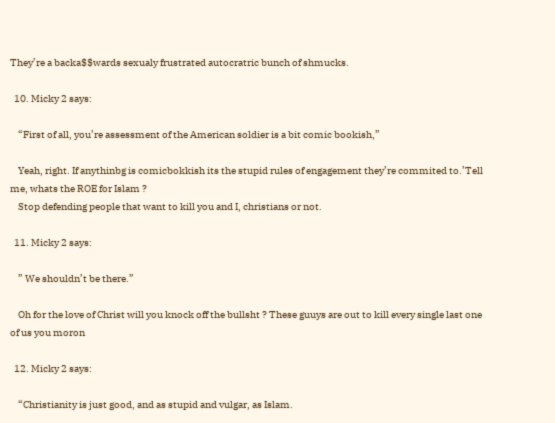They’re a backa$$wards sexualy frustrated autocratric bunch of shmucks.

  10. Micky 2 says:

    “First of all, you’re assessment of the American soldier is a bit comic bookish,”

    Yeah, right. If anythinbg is comicbokkish its the stupid rules of engagement they’re commited to.’Tell me, whats the ROE for Islam ?
    Stop defending people that want to kill you and I, christians or not.

  11. Micky 2 says:

    ” We shouldn’t be there.”

    Oh for the love of Christ will you knock off the bullsht ? These guuys are out to kill every single last one of us you moron

  12. Micky 2 says:

    “Christianity is just good, and as stupid and vulgar, as Islam.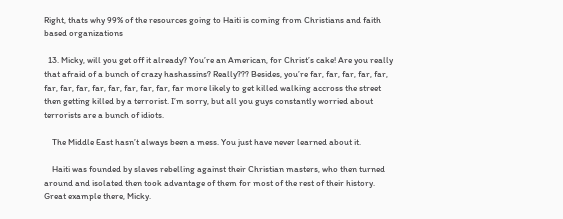Right, thats why 99% of the resources going to Haiti is coming from Christians and faith based organizations

  13. Micky, will you get off it already? You’re an American, for Christ’s cake! Are you really that afraid of a bunch of crazy hashassins? Really??? Besides, you’re far, far, far, far, far, far, far, far, far, far, far, far, far, far more likely to get killed walking accross the street then getting killed by a terrorist. I’m sorry, but all you guys constantly worried about terrorists are a bunch of idiots.

    The Middle East hasn’t always been a mess. You just have never learned about it.

    Haiti was founded by slaves rebelling against their Christian masters, who then turned around and isolated then took advantage of them for most of the rest of their history. Great example there, Micky.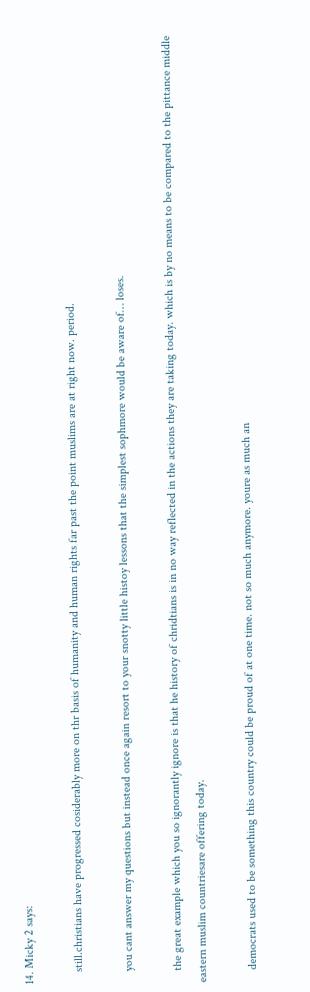14. Micky 2 says:

    still.christians have progressed cosiderably more on thr basis of humanity and human rights far past the point muslims are at right now. period.

    you cant answer my questions but instead once again resort to your snotty little histoy lessons that the simplest sophmore would be aware of… loses.

    the great example which you so ignorantly ignore is that he history of chridtians is in no way reflected in the actions they are taking today. which is by no means to be compared to the pittance middle eastern muslim countriesare offering today.

    democrats used to be something this country could be proud of at one time. not so much anymore. youre as much an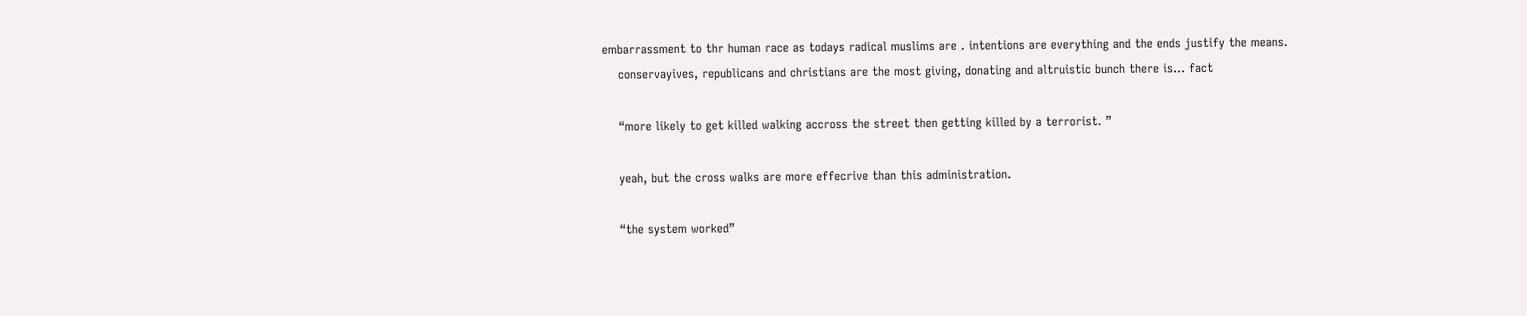embarrassment to thr human race as todays radical muslims are . intentions are everything and the ends justify the means.
    conservayives, republicans and christians are the most giving, donating and altruistic bunch there is… fact

    “more likely to get killed walking accross the street then getting killed by a terrorist. ”

    yeah, but the cross walks are more effecrive than this administration.

    “the system worked”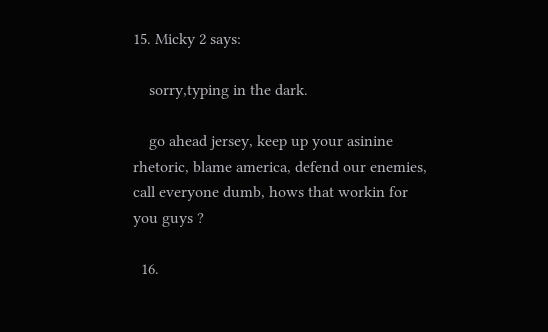15. Micky 2 says:

    sorry,typing in the dark.

    go ahead jersey, keep up your asinine rhetoric, blame america, defend our enemies, call everyone dumb, hows that workin for you guys ?

  16.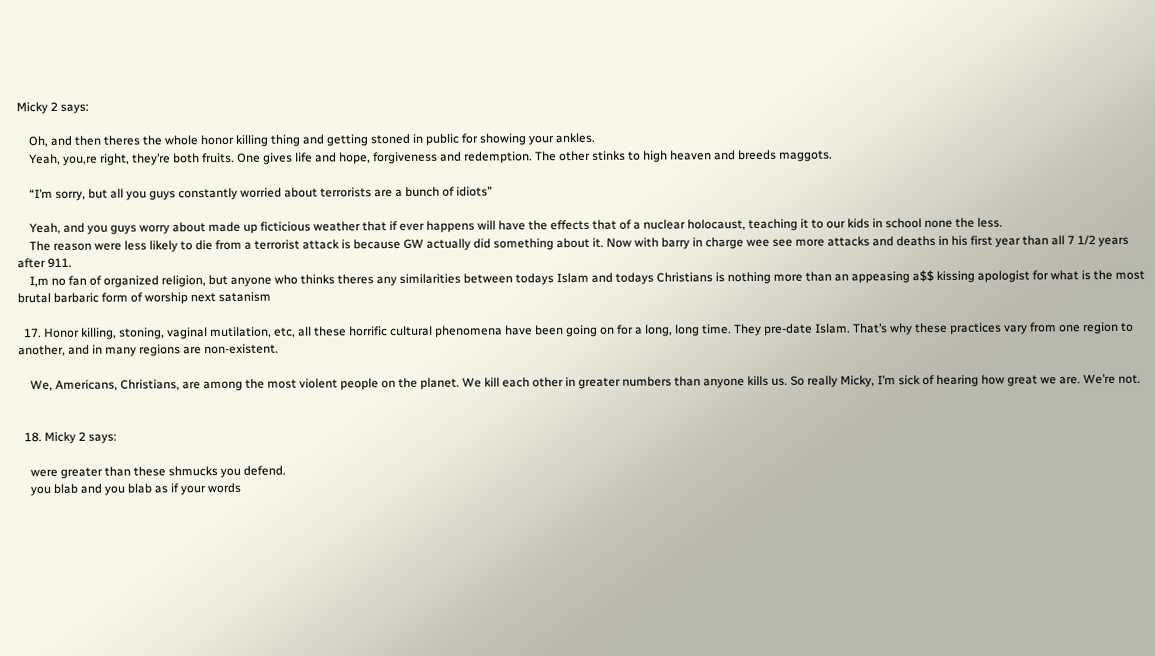Micky 2 says:

    Oh, and then theres the whole honor killing thing and getting stoned in public for showing your ankles.
    Yeah, you,re right, they’re both fruits. One gives life and hope, forgiveness and redemption. The other stinks to high heaven and breeds maggots.

    “I’m sorry, but all you guys constantly worried about terrorists are a bunch of idiots”

    Yeah, and you guys worry about made up ficticious weather that if ever happens will have the effects that of a nuclear holocaust, teaching it to our kids in school none the less.
    The reason were less likely to die from a terrorist attack is because GW actually did something about it. Now with barry in charge wee see more attacks and deaths in his first year than all 7 1/2 years after 911.
    I,m no fan of organized religion, but anyone who thinks theres any similarities between todays Islam and todays Christians is nothing more than an appeasing a$$ kissing apologist for what is the most brutal barbaric form of worship next satanism

  17. Honor killing, stoning, vaginal mutilation, etc, all these horrific cultural phenomena have been going on for a long, long time. They pre-date Islam. That’s why these practices vary from one region to another, and in many regions are non-existent.

    We, Americans, Christians, are among the most violent people on the planet. We kill each other in greater numbers than anyone kills us. So really Micky, I’m sick of hearing how great we are. We’re not.


  18. Micky 2 says:

    were greater than these shmucks you defend.
    you blab and you blab as if your words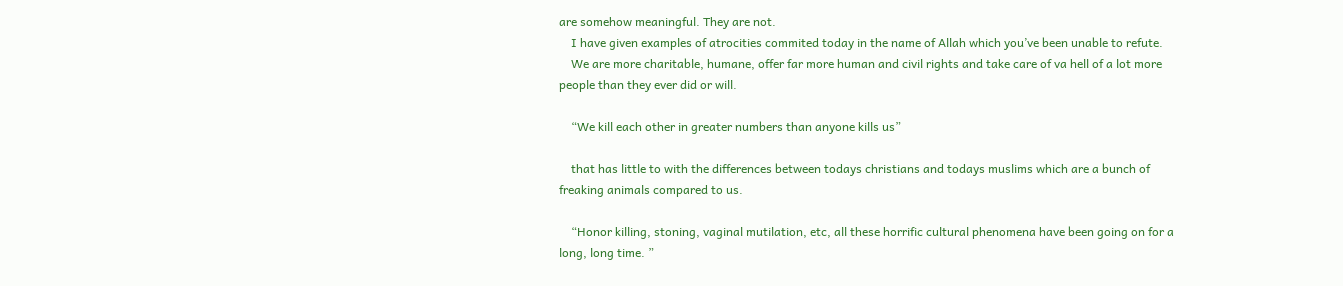are somehow meaningful. They are not.
    I have given examples of atrocities commited today in the name of Allah which you’ve been unable to refute.
    We are more charitable, humane, offer far more human and civil rights and take care of va hell of a lot more people than they ever did or will.

    “We kill each other in greater numbers than anyone kills us”

    that has little to with the differences between todays christians and todays muslims which are a bunch of freaking animals compared to us.

    “Honor killing, stoning, vaginal mutilation, etc, all these horrific cultural phenomena have been going on for a long, long time. ”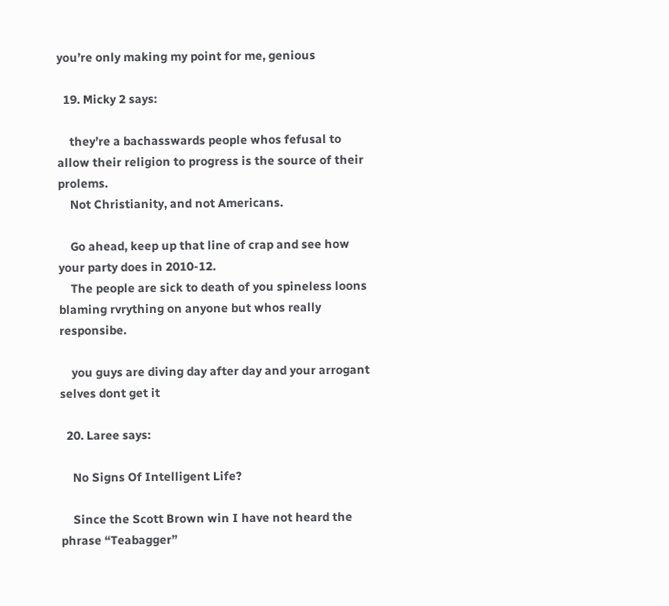you’re only making my point for me, genious

  19. Micky 2 says:

    they’re a bachasswards people whos fefusal to allow their religion to progress is the source of their prolems.
    Not Christianity, and not Americans.

    Go ahead, keep up that line of crap and see how your party does in 2010-12.
    The people are sick to death of you spineless loons blaming rvrything on anyone but whos really responsibe.

    you guys are diving day after day and your arrogant selves dont get it

  20. Laree says:

    No Signs Of Intelligent Life?

    Since the Scott Brown win I have not heard the phrase “Teabagger”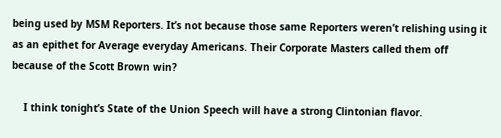being used by MSM Reporters. It’s not because those same Reporters weren’t relishing using it as an epithet for Average everyday Americans. Their Corporate Masters called them off because of the Scott Brown win?

    I think tonight’s State of the Union Speech will have a strong Clintonian flavor.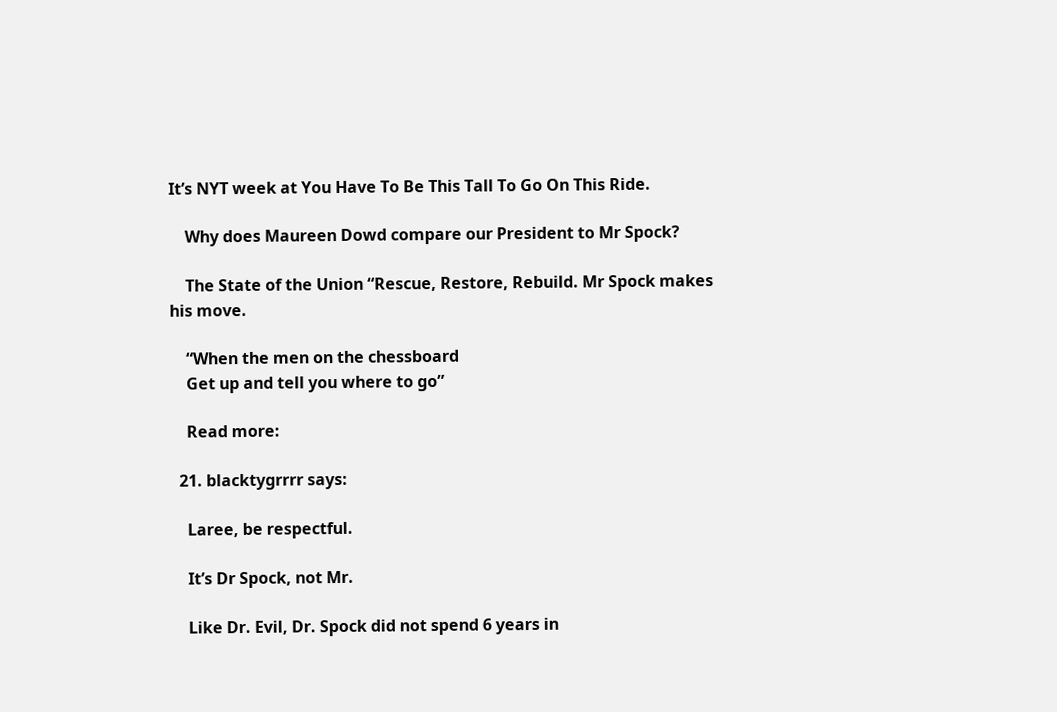It’s NYT week at You Have To Be This Tall To Go On This Ride.

    Why does Maureen Dowd compare our President to Mr Spock?

    The State of the Union “Rescue, Restore, Rebuild. Mr Spock makes his move.

    “When the men on the chessboard
    Get up and tell you where to go”

    Read more:

  21. blacktygrrrr says:

    Laree, be respectful.

    It’s Dr Spock, not Mr.

    Like Dr. Evil, Dr. Spock did not spend 6 years in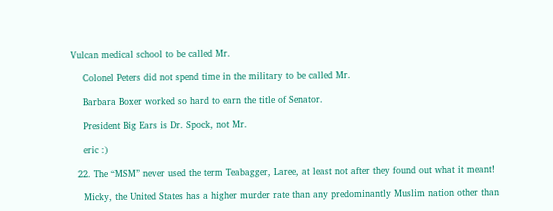Vulcan medical school to be called Mr.

    Colonel Peters did not spend time in the military to be called Mr.

    Barbara Boxer worked so hard to earn the title of Senator.

    President Big Ears is Dr. Spock, not Mr.

    eric :)

  22. The “MSM” never used the term Teabagger, Laree, at least not after they found out what it meant!

    Micky, the United States has a higher murder rate than any predominantly Muslim nation other than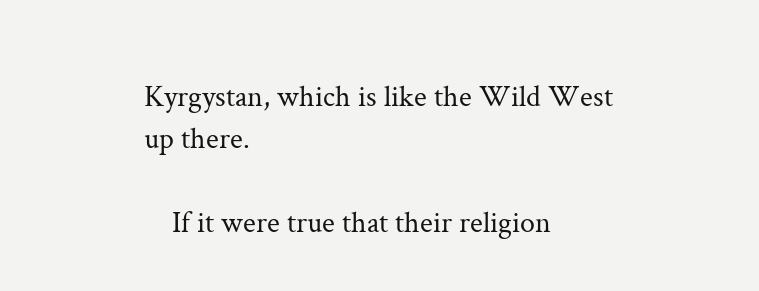Kyrgystan, which is like the Wild West up there.

    If it were true that their religion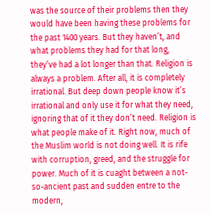was the source of their problems then they would have been having these problems for the past 1400 years. But they haven’t, and what problems they had for that long, they’ve had a lot longer than that. Religion is always a problem. After all, it is completely irrational. But deep down people know it’s irrational and only use it for what they need, ignoring that of it they don’t need. Religion is what people make of it. Right now, much of the Muslim world is not doing well. It is rife with corruption, greed, and the struggle for power. Much of it is cuaght between a not-so-ancient past and sudden entre to the modern,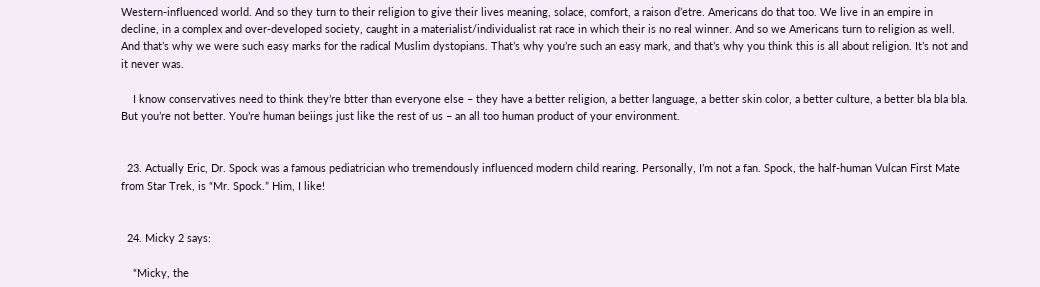Western-influenced world. And so they turn to their religion to give their lives meaning, solace, comfort, a raison d’etre. Americans do that too. We live in an empire in decline, in a complex and over-developed society, caught in a materialist/individualist rat race in which their is no real winner. And so we Americans turn to religion as well. And that’s why we were such easy marks for the radical Muslim dystopians. That’s why you’re such an easy mark, and that’s why you think this is all about religion. It’s not and it never was.

    I know conservatives need to think they’re btter than everyone else – they have a better religion, a better language, a better skin color, a better culture, a better bla bla bla. But you’re not better. You’re human beiings just like the rest of us – an all too human product of your environment.


  23. Actually Eric, Dr. Spock was a famous pediatrician who tremendously influenced modern child rearing. Personally, I’m not a fan. Spock, the half-human Vulcan First Mate from Star Trek, is “Mr. Spock.” Him, I like!


  24. Micky 2 says:

    “Micky, the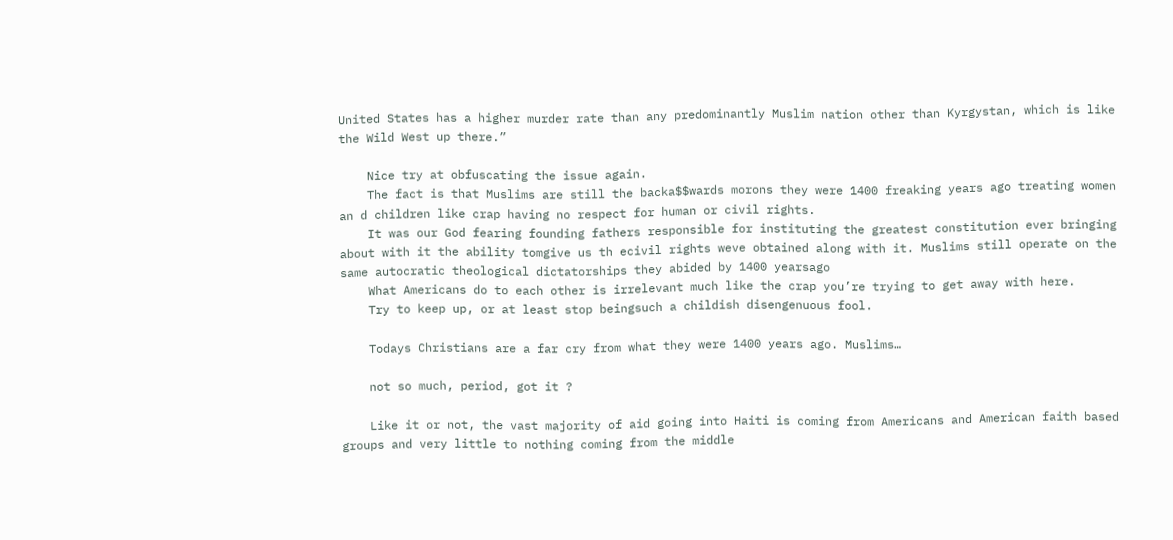United States has a higher murder rate than any predominantly Muslim nation other than Kyrgystan, which is like the Wild West up there.”

    Nice try at obfuscating the issue again.
    The fact is that Muslims are still the backa$$wards morons they were 1400 freaking years ago treating women an d children like crap having no respect for human or civil rights.
    It was our God fearing founding fathers responsible for instituting the greatest constitution ever bringing about with it the ability tomgive us th ecivil rights weve obtained along with it. Muslims still operate on the same autocratic theological dictatorships they abided by 1400 yearsago
    What Americans do to each other is irrelevant much like the crap you’re trying to get away with here.
    Try to keep up, or at least stop beingsuch a childish disengenuous fool.

    Todays Christians are a far cry from what they were 1400 years ago. Muslims…

    not so much, period, got it ?

    Like it or not, the vast majority of aid going into Haiti is coming from Americans and American faith based groups and very little to nothing coming from the middle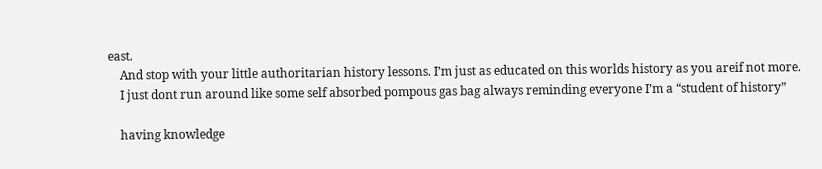east.
    And stop with your little authoritarian history lessons. I’m just as educated on this worlds history as you areif not more.
    I just dont run around like some self absorbed pompous gas bag always reminding everyone I’m a “student of history”

    having knowledge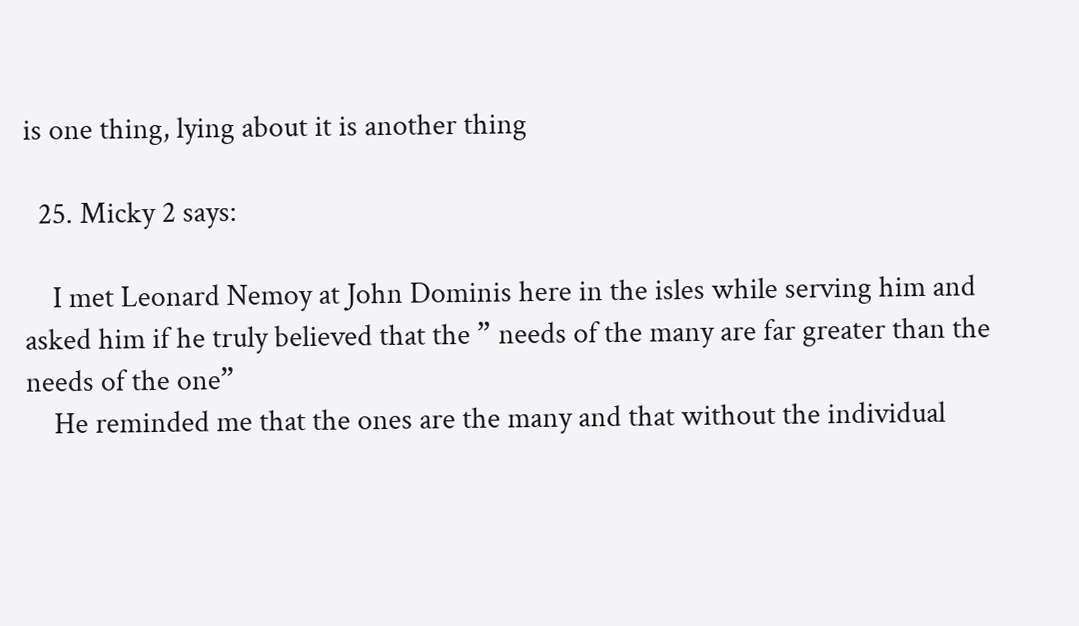is one thing, lying about it is another thing

  25. Micky 2 says:

    I met Leonard Nemoy at John Dominis here in the isles while serving him and asked him if he truly believed that the ” needs of the many are far greater than the needs of the one”
    He reminded me that the ones are the many and that without the individual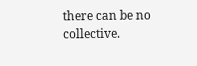there can be no collective.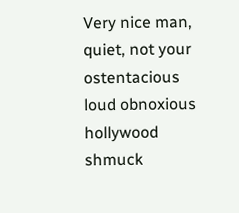Very nice man, quiet, not your ostentacious loud obnoxious hollywood shmuck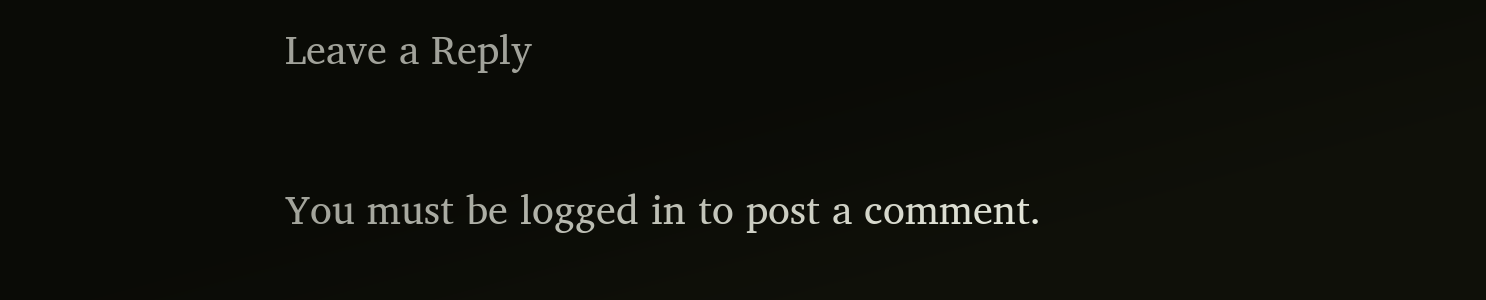Leave a Reply

You must be logged in to post a comment.